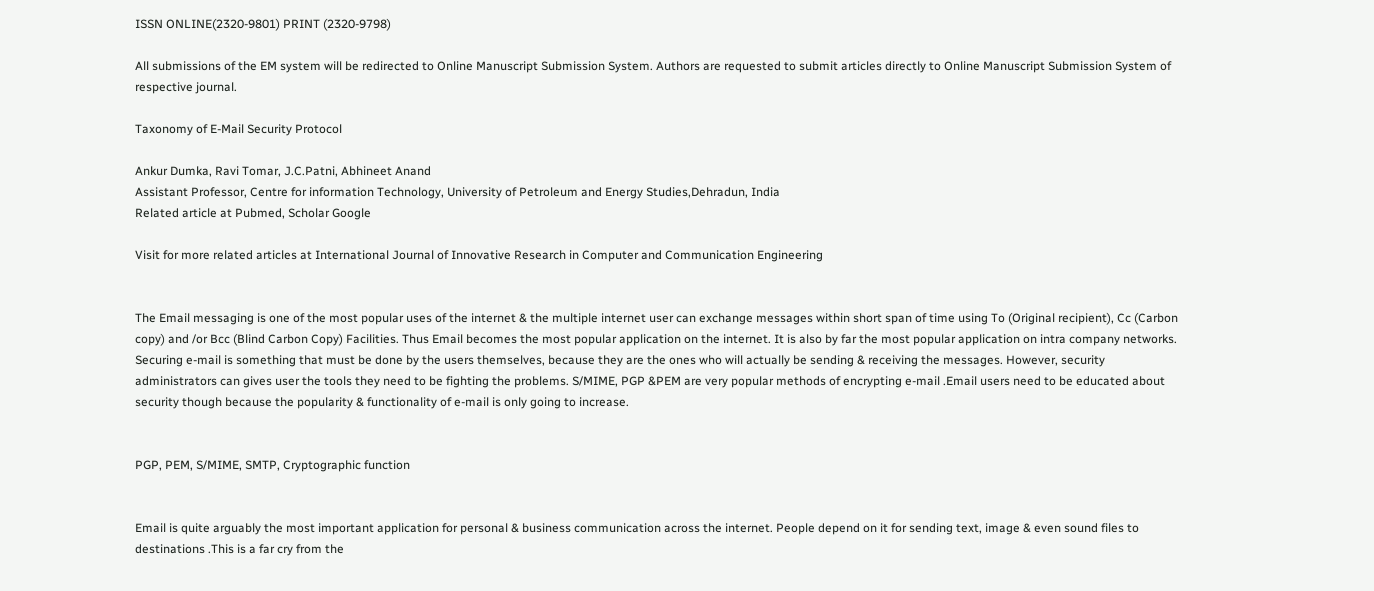ISSN ONLINE(2320-9801) PRINT (2320-9798)

All submissions of the EM system will be redirected to Online Manuscript Submission System. Authors are requested to submit articles directly to Online Manuscript Submission System of respective journal.

Taxonomy of E-Mail Security Protocol

Ankur Dumka, Ravi Tomar, J.C.Patni, Abhineet Anand
Assistant Professor, Centre for information Technology, University of Petroleum and Energy Studies,Dehradun, India
Related article at Pubmed, Scholar Google

Visit for more related articles at International Journal of Innovative Research in Computer and Communication Engineering


The Email messaging is one of the most popular uses of the internet & the multiple internet user can exchange messages within short span of time using To (Original recipient), Cc (Carbon copy) and /or Bcc (Blind Carbon Copy) Facilities. Thus Email becomes the most popular application on the internet. It is also by far the most popular application on intra company networks. Securing e-mail is something that must be done by the users themselves, because they are the ones who will actually be sending & receiving the messages. However, security administrators can gives user the tools they need to be fighting the problems. S/MIME, PGP &PEM are very popular methods of encrypting e-mail .Email users need to be educated about security though because the popularity & functionality of e-mail is only going to increase.


PGP, PEM, S/MIME, SMTP, Cryptographic function


Email is quite arguably the most important application for personal & business communication across the internet. People depend on it for sending text, image & even sound files to destinations .This is a far cry from the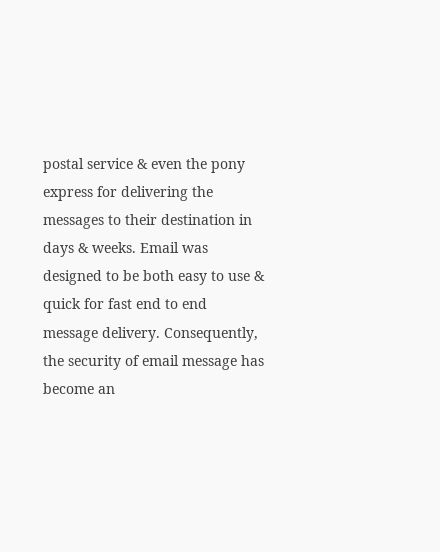postal service & even the pony express for delivering the messages to their destination in days & weeks. Email was designed to be both easy to use & quick for fast end to end message delivery. Consequently, the security of email message has become an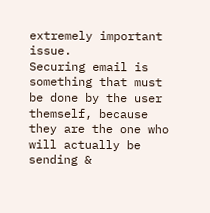extremely important issue.
Securing email is something that must be done by the user themself, because they are the one who will actually be sending &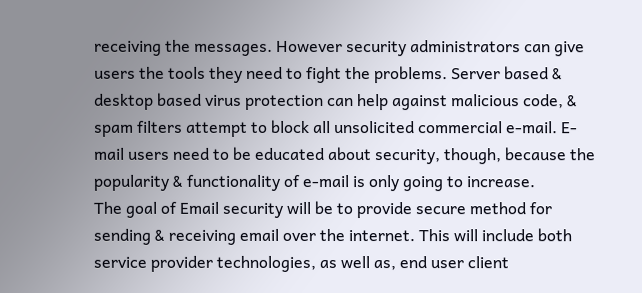receiving the messages. However security administrators can give users the tools they need to fight the problems. Server based & desktop based virus protection can help against malicious code, & spam filters attempt to block all unsolicited commercial e-mail. E-mail users need to be educated about security, though, because the popularity & functionality of e-mail is only going to increase.
The goal of Email security will be to provide secure method for sending & receiving email over the internet. This will include both service provider technologies, as well as, end user client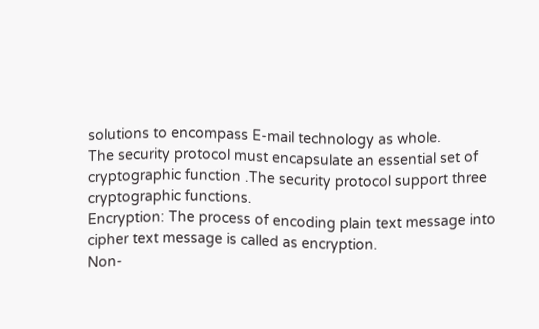solutions to encompass E-mail technology as whole.
The security protocol must encapsulate an essential set of cryptographic function .The security protocol support three cryptographic functions.
Encryption: The process of encoding plain text message into cipher text message is called as encryption.
Non-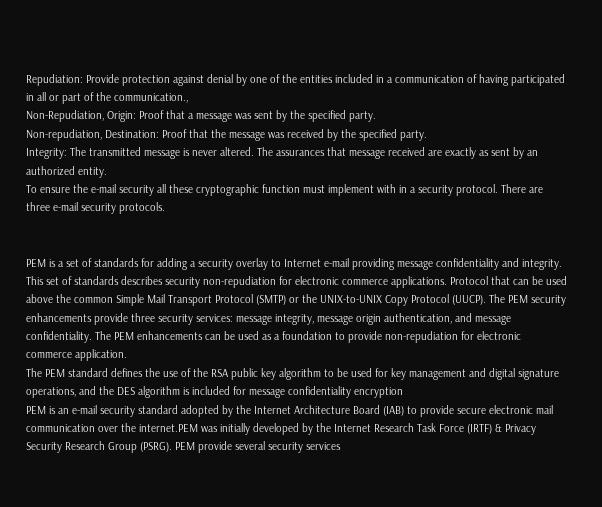Repudiation: Provide protection against denial by one of the entities included in a communication of having participated in all or part of the communication.,
Non-Repudiation, Origin: Proof that a message was sent by the specified party.
Non-repudiation, Destination: Proof that the message was received by the specified party.
Integrity: The transmitted message is never altered. The assurances that message received are exactly as sent by an authorized entity.
To ensure the e-mail security all these cryptographic function must implement with in a security protocol. There are three e-mail security protocols.


PEM is a set of standards for adding a security overlay to Internet e-mail providing message confidentiality and integrity. This set of standards describes security non-repudiation for electronic commerce applications. Protocol that can be used above the common Simple Mail Transport Protocol (SMTP) or the UNIX-to-UNIX Copy Protocol (UUCP). The PEM security enhancements provide three security services: message integrity, message origin authentication, and message confidentiality. The PEM enhancements can be used as a foundation to provide non-repudiation for electronic commerce application.
The PEM standard defines the use of the RSA public key algorithm to be used for key management and digital signature operations, and the DES algorithm is included for message confidentiality encryption
PEM is an e-mail security standard adopted by the Internet Architecture Board (IAB) to provide secure electronic mail communication over the internet.PEM was initially developed by the Internet Research Task Force (IRTF) & Privacy Security Research Group (PSRG). PEM provide several security services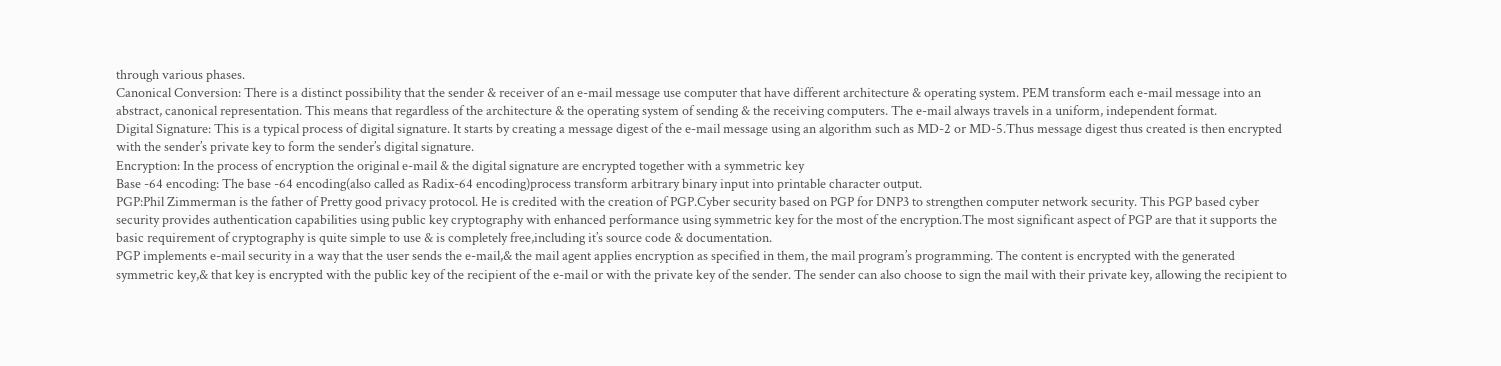through various phases.
Canonical Conversion: There is a distinct possibility that the sender & receiver of an e-mail message use computer that have different architecture & operating system. PEM transform each e-mail message into an abstract, canonical representation. This means that regardless of the architecture & the operating system of sending & the receiving computers. The e-mail always travels in a uniform, independent format.
Digital Signature: This is a typical process of digital signature. It starts by creating a message digest of the e-mail message using an algorithm such as MD-2 or MD-5.Thus message digest thus created is then encrypted with the sender’s private key to form the sender’s digital signature.
Encryption: In the process of encryption the original e-mail & the digital signature are encrypted together with a symmetric key
Base -64 encoding: The base -64 encoding(also called as Radix-64 encoding)process transform arbitrary binary input into printable character output.
PGP:Phil Zimmerman is the father of Pretty good privacy protocol. He is credited with the creation of PGP.Cyber security based on PGP for DNP3 to strengthen computer network security. This PGP based cyber security provides authentication capabilities using public key cryptography with enhanced performance using symmetric key for the most of the encryption.The most significant aspect of PGP are that it supports the basic requirement of cryptography is quite simple to use & is completely free,including it’s source code & documentation.
PGP implements e-mail security in a way that the user sends the e-mail,& the mail agent applies encryption as specified in them, the mail program’s programming. The content is encrypted with the generated symmetric key,& that key is encrypted with the public key of the recipient of the e-mail or with the private key of the sender. The sender can also choose to sign the mail with their private key, allowing the recipient to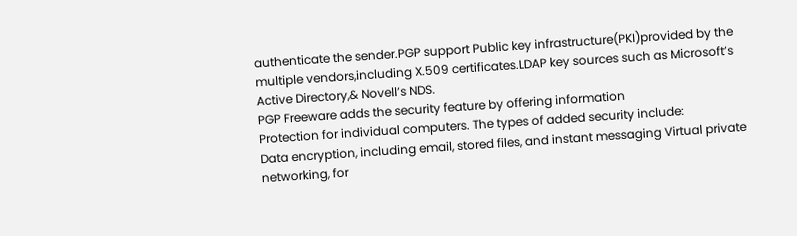authenticate the sender.PGP support Public key infrastructure(PKI)provided by the multiple vendors,including X.509 certificates.LDAP key sources such as Microsoft’s Active Directory,& Novell’s NDS.
PGP Freeware adds the security feature by offering information
Protection for individual computers. The types of added security include:
Data encryption, including email, stored files, and instant messaging Virtual private networking, for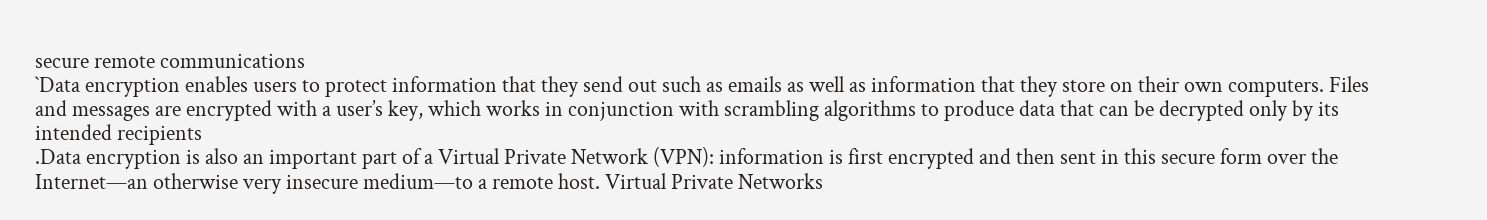secure remote communications
`Data encryption enables users to protect information that they send out such as emails as well as information that they store on their own computers. Files and messages are encrypted with a user’s key, which works in conjunction with scrambling algorithms to produce data that can be decrypted only by its intended recipients
.Data encryption is also an important part of a Virtual Private Network (VPN): information is first encrypted and then sent in this secure form over the Internet—an otherwise very insecure medium—to a remote host. Virtual Private Networks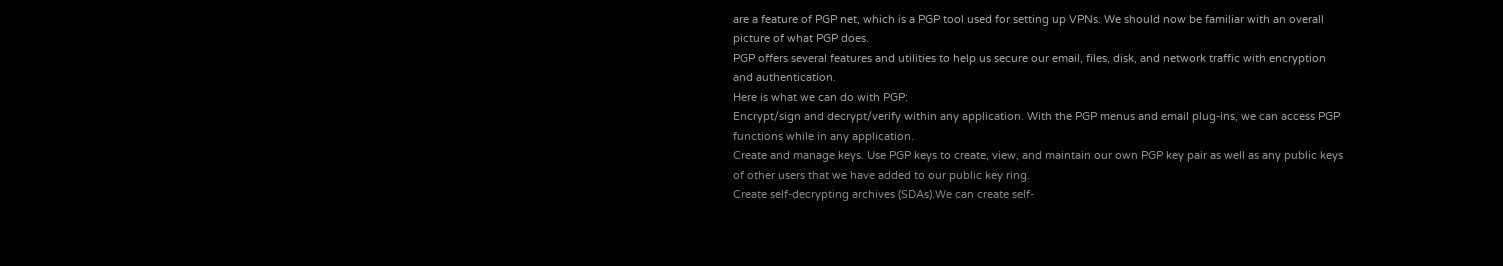are a feature of PGP net, which is a PGP tool used for setting up VPNs. We should now be familiar with an overall picture of what PGP does.
PGP offers several features and utilities to help us secure our email, files, disk, and network traffic with encryption and authentication.
Here is what we can do with PGP:
Encrypt/sign and decrypt/verify within any application. With the PGP menus and email plug-ins, we can access PGP functions while in any application.
Create and manage keys. Use PGP keys to create, view, and maintain our own PGP key pair as well as any public keys of other users that we have added to our public key ring.
Create self-decrypting archives (SDAs).We can create self-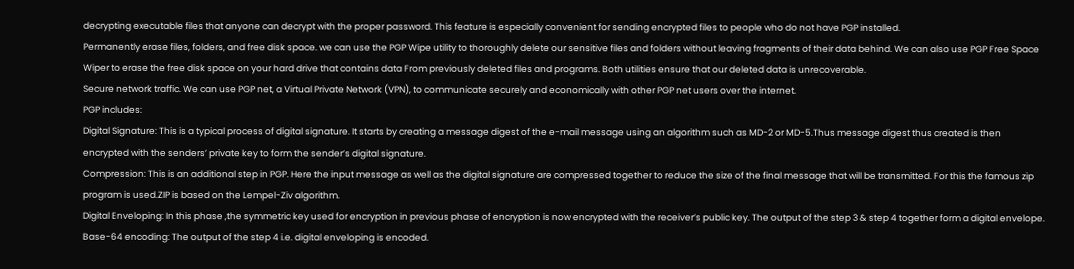decrypting executable files that anyone can decrypt with the proper password. This feature is especially convenient for sending encrypted files to people who do not have PGP installed.
Permanently erase files, folders, and free disk space. we can use the PGP Wipe utility to thoroughly delete our sensitive files and folders without leaving fragments of their data behind. We can also use PGP Free Space Wiper to erase the free disk space on your hard drive that contains data From previously deleted files and programs. Both utilities ensure that our deleted data is unrecoverable.
Secure network traffic. We can use PGP net, a Virtual Private Network (VPN), to communicate securely and economically with other PGP net users over the internet.
PGP includes:
Digital Signature: This is a typical process of digital signature. It starts by creating a message digest of the e-mail message using an algorithm such as MD-2 or MD-5.Thus message digest thus created is then encrypted with the senders’ private key to form the sender’s digital signature.
Compression: This is an additional step in PGP. Here the input message as well as the digital signature are compressed together to reduce the size of the final message that will be transmitted. For this the famous zip program is used.ZIP is based on the Lempel-Ziv algorithm.
Digital Enveloping: In this phase ,the symmetric key used for encryption in previous phase of encryption is now encrypted with the receiver’s public key. The output of the step 3 & step 4 together form a digital envelope.
Base-64 encoding: The output of the step 4 i.e. digital enveloping is encoded.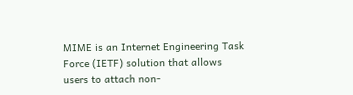MIME is an Internet Engineering Task Force (IETF) solution that allows users to attach non-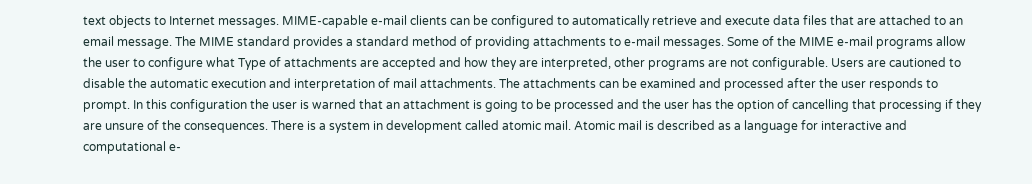text objects to Internet messages. MIME-capable e-mail clients can be configured to automatically retrieve and execute data files that are attached to an email message. The MIME standard provides a standard method of providing attachments to e-mail messages. Some of the MIME e-mail programs allow the user to configure what Type of attachments are accepted and how they are interpreted, other programs are not configurable. Users are cautioned to disable the automatic execution and interpretation of mail attachments. The attachments can be examined and processed after the user responds to prompt. In this configuration the user is warned that an attachment is going to be processed and the user has the option of cancelling that processing if they are unsure of the consequences. There is a system in development called atomic mail. Atomic mail is described as a language for interactive and computational e-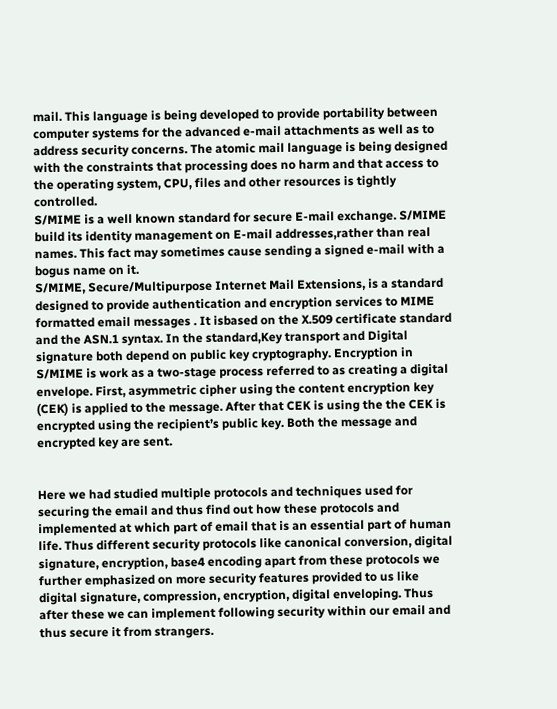mail. This language is being developed to provide portability between computer systems for the advanced e-mail attachments as well as to address security concerns. The atomic mail language is being designed with the constraints that processing does no harm and that access to the operating system, CPU, files and other resources is tightly controlled.
S/MIME is a well known standard for secure E-mail exchange. S/MIME build its identity management on E-mail addresses,rather than real names. This fact may sometimes cause sending a signed e-mail with a bogus name on it.
S/MIME, Secure/Multipurpose Internet Mail Extensions, is a standard designed to provide authentication and encryption services to MIME formatted email messages . It isbased on the X.509 certificate standard and the ASN.1 syntax. In the standard,Key transport and Digital signature both depend on public key cryptography. Encryption in S/MIME is work as a two-stage process referred to as creating a digital envelope. First, asymmetric cipher using the content encryption key (CEK) is applied to the message. After that CEK is using the the CEK is encrypted using the recipient’s public key. Both the message and encrypted key are sent.


Here we had studied multiple protocols and techniques used for securing the email and thus find out how these protocols and implemented at which part of email that is an essential part of human life. Thus different security protocols like canonical conversion, digital signature, encryption, base4 encoding apart from these protocols we further emphasized on more security features provided to us like digital signature, compression, encryption, digital enveloping. Thus after these we can implement following security within our email and thus secure it from strangers.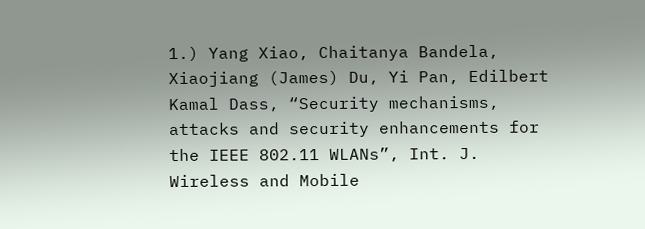1.) Yang Xiao, Chaitanya Bandela, Xiaojiang (James) Du, Yi Pan, Edilbert Kamal Dass, “Security mechanisms, attacks and security enhancements for the IEEE 802.11 WLANs”, Int. J. Wireless and Mobile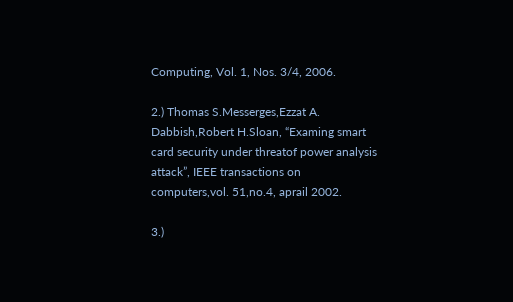Computing, Vol. 1, Nos. 3/4, 2006.

2.) Thomas S.Messerges,Ezzat A. Dabbish,Robert H.Sloan, “Examing smart card security under threatof power analysis attack”, IEEE transactions on computers,vol. 51,no.4, aprail 2002.

3.)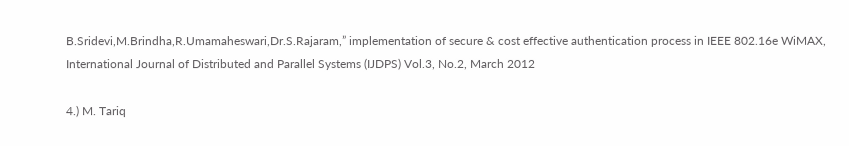B.Sridevi,M.Brindha,R.Umamaheswari,Dr.S.Rajaram,” implementation of secure & cost effective authentication process in IEEE 802.16e WiMAX, International Journal of Distributed and Parallel Systems (IJDPS) Vol.3, No.2, March 2012

4.) M. Tariq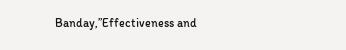Banday,”Effectiveness and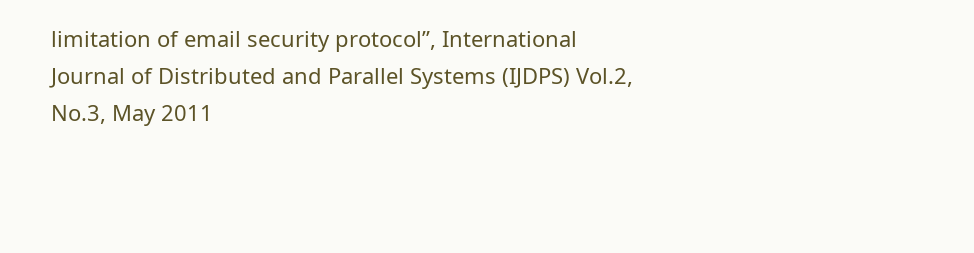limitation of email security protocol”, International Journal of Distributed and Parallel Systems (IJDPS) Vol.2, No.3, May 2011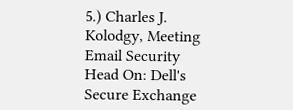5.) Charles J. Kolodgy, Meeting Email Security Head On: Dell's Secure Exchange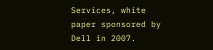Services, white paper sponsored by Dell in 2007.